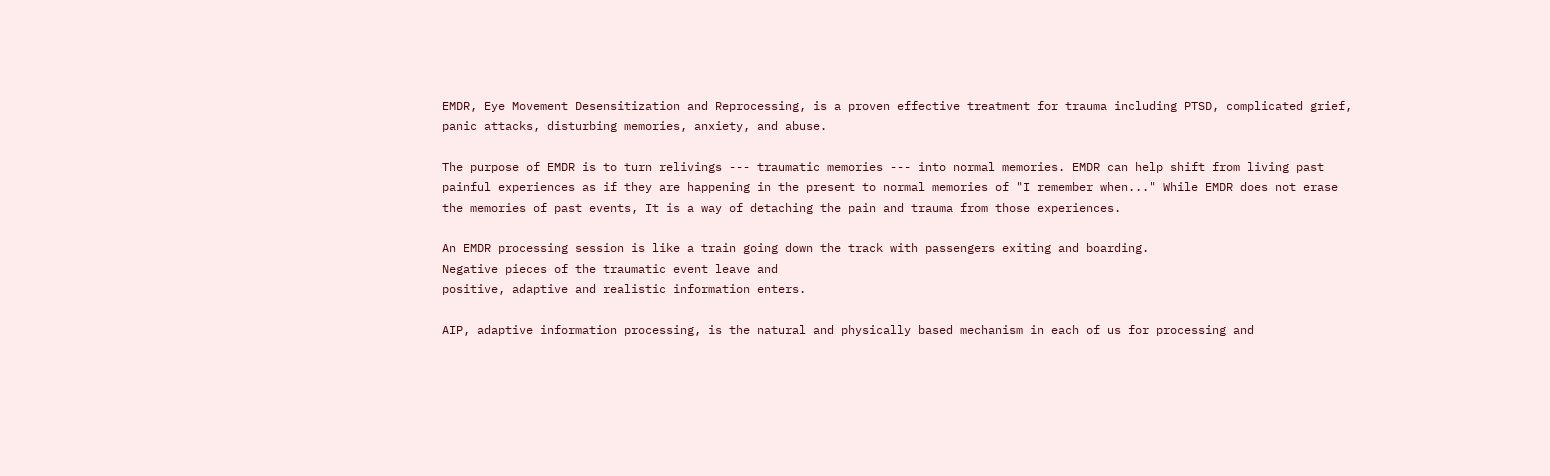EMDR, Eye Movement Desensitization and Reprocessing, is a proven effective treatment for trauma including PTSD, complicated grief, panic attacks, disturbing memories, anxiety, and abuse.

The purpose of EMDR is to turn relivings --- traumatic memories --- into normal memories. EMDR can help shift from living past painful experiences as if they are happening in the present to normal memories of "I remember when..." While EMDR does not erase the memories of past events, It is a way of detaching the pain and trauma from those experiences.

An EMDR processing session is like a train going down the track with passengers exiting and boarding.
Negative pieces of the traumatic event leave and
positive, adaptive and realistic information enters.

AIP, adaptive information processing, is the natural and physically based mechanism in each of us for processing and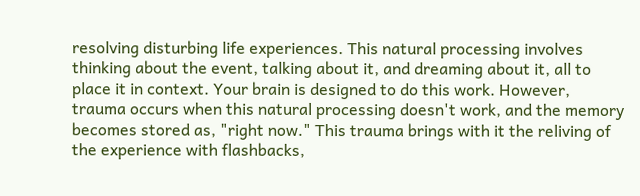resolving disturbing life experiences. This natural processing involves thinking about the event, talking about it, and dreaming about it, all to place it in context. Your brain is designed to do this work. However, trauma occurs when this natural processing doesn't work, and the memory becomes stored as, "right now." This trauma brings with it the reliving of the experience with flashbacks,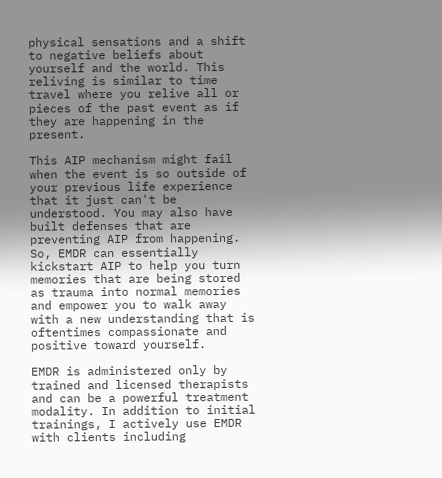physical sensations and a shift to negative beliefs about yourself and the world. This reliving is similar to time travel where you relive all or pieces of the past event as if they are happening in the present.

This AIP mechanism might fail when the event is so outside of your previous life experience that it just can't be understood. You may also have built defenses that are preventing AIP from happening. So, EMDR can essentially kickstart AIP to help you turn memories that are being stored as trauma into normal memories and empower you to walk away with a new understanding that is oftentimes compassionate and positive toward yourself.

EMDR is administered only by trained and licensed therapists and can be a powerful treatment modality. In addition to initial trainings, I actively use EMDR with clients including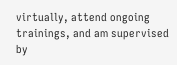virtually, attend ongoing trainings, and am supervised by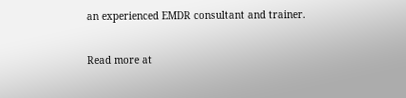an experienced EMDR consultant and trainer.

Read more at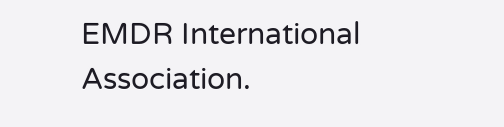EMDR International Association.